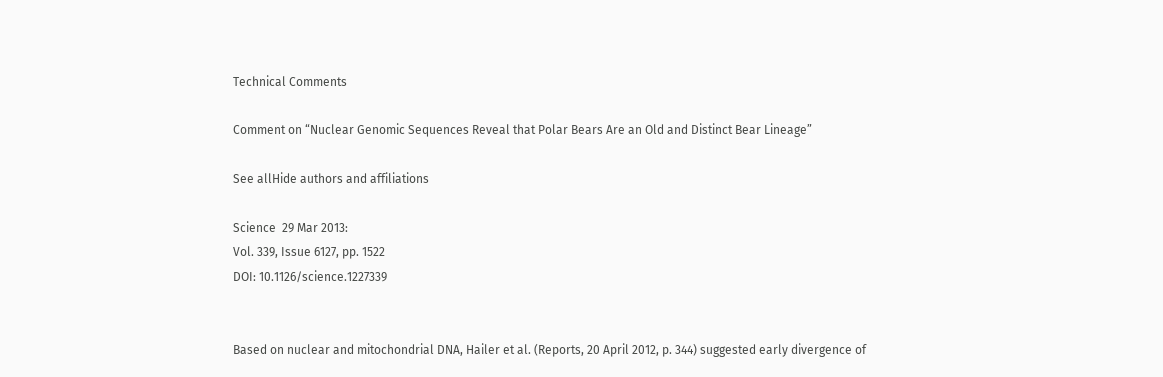Technical Comments

Comment on “Nuclear Genomic Sequences Reveal that Polar Bears Are an Old and Distinct Bear Lineage”

See allHide authors and affiliations

Science  29 Mar 2013:
Vol. 339, Issue 6127, pp. 1522
DOI: 10.1126/science.1227339


Based on nuclear and mitochondrial DNA, Hailer et al. (Reports, 20 April 2012, p. 344) suggested early divergence of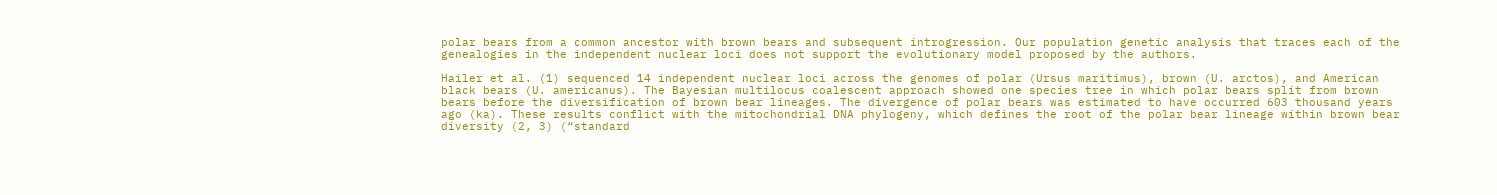polar bears from a common ancestor with brown bears and subsequent introgression. Our population genetic analysis that traces each of the genealogies in the independent nuclear loci does not support the evolutionary model proposed by the authors.

Hailer et al. (1) sequenced 14 independent nuclear loci across the genomes of polar (Ursus maritimus), brown (U. arctos), and American black bears (U. americanus). The Bayesian multilocus coalescent approach showed one species tree in which polar bears split from brown bears before the diversification of brown bear lineages. The divergence of polar bears was estimated to have occurred 603 thousand years ago (ka). These results conflict with the mitochondrial DNA phylogeny, which defines the root of the polar bear lineage within brown bear diversity (2, 3) (“standard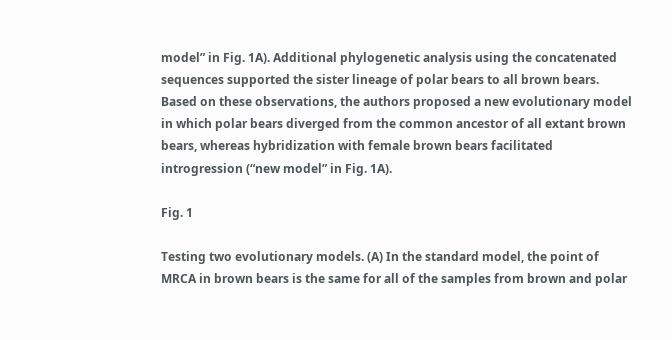model” in Fig. 1A). Additional phylogenetic analysis using the concatenated sequences supported the sister lineage of polar bears to all brown bears. Based on these observations, the authors proposed a new evolutionary model in which polar bears diverged from the common ancestor of all extant brown bears, whereas hybridization with female brown bears facilitated introgression (“new model” in Fig. 1A).

Fig. 1

Testing two evolutionary models. (A) In the standard model, the point of MRCA in brown bears is the same for all of the samples from brown and polar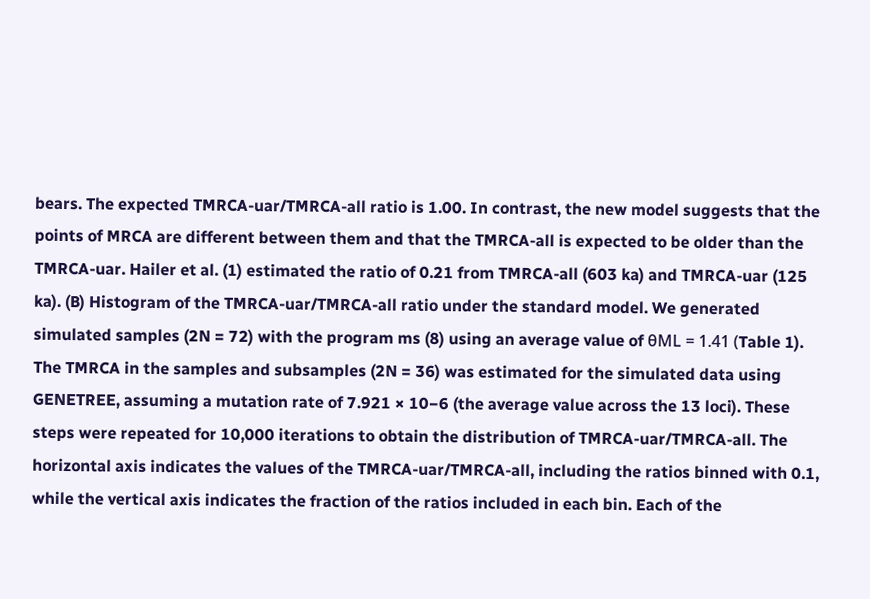bears. The expected TMRCA-uar/TMRCA-all ratio is 1.00. In contrast, the new model suggests that the points of MRCA are different between them and that the TMRCA-all is expected to be older than the TMRCA-uar. Hailer et al. (1) estimated the ratio of 0.21 from TMRCA-all (603 ka) and TMRCA-uar (125 ka). (B) Histogram of the TMRCA-uar/TMRCA-all ratio under the standard model. We generated simulated samples (2N = 72) with the program ms (8) using an average value of θML = 1.41 (Table 1). The TMRCA in the samples and subsamples (2N = 36) was estimated for the simulated data using GENETREE, assuming a mutation rate of 7.921 × 10−6 (the average value across the 13 loci). These steps were repeated for 10,000 iterations to obtain the distribution of TMRCA-uar/TMRCA-all. The horizontal axis indicates the values of the TMRCA-uar/TMRCA-all, including the ratios binned with 0.1, while the vertical axis indicates the fraction of the ratios included in each bin. Each of the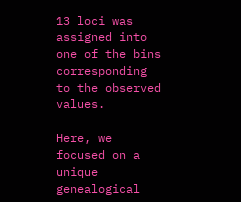13 loci was assigned into one of the bins corresponding to the observed values.

Here, we focused on a unique genealogical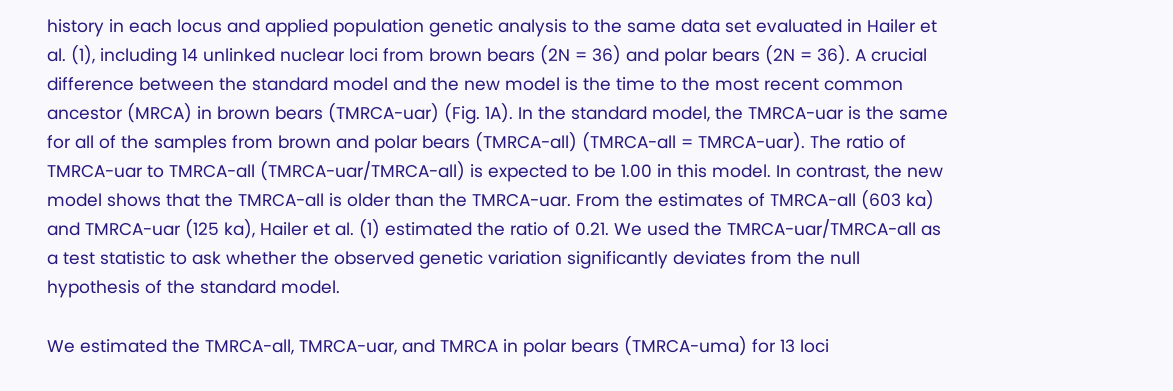history in each locus and applied population genetic analysis to the same data set evaluated in Hailer et al. (1), including 14 unlinked nuclear loci from brown bears (2N = 36) and polar bears (2N = 36). A crucial difference between the standard model and the new model is the time to the most recent common ancestor (MRCA) in brown bears (TMRCA-uar) (Fig. 1A). In the standard model, the TMRCA-uar is the same for all of the samples from brown and polar bears (TMRCA-all) (TMRCA-all = TMRCA-uar). The ratio of TMRCA-uar to TMRCA-all (TMRCA-uar/TMRCA-all) is expected to be 1.00 in this model. In contrast, the new model shows that the TMRCA-all is older than the TMRCA-uar. From the estimates of TMRCA-all (603 ka) and TMRCA-uar (125 ka), Hailer et al. (1) estimated the ratio of 0.21. We used the TMRCA-uar/TMRCA-all as a test statistic to ask whether the observed genetic variation significantly deviates from the null hypothesis of the standard model.

We estimated the TMRCA-all, TMRCA-uar, and TMRCA in polar bears (TMRCA-uma) for 13 loci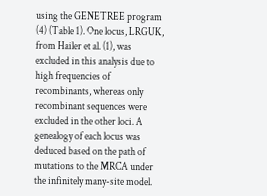using the GENETREE program (4) (Table 1). One locus, LRGUK, from Hailer et al. (1), was excluded in this analysis due to high frequencies of recombinants, whereas only recombinant sequences were excluded in the other loci. A genealogy of each locus was deduced based on the path of mutations to the MRCA under the infinitely many-site model.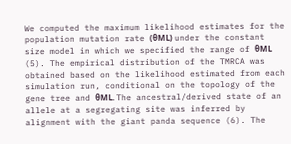We computed the maximum likelihood estimates for the population mutation rate (θML) under the constant size model in which we specified the range of θML (5). The empirical distribution of the TMRCA was obtained based on the likelihood estimated from each simulation run, conditional on the topology of the gene tree and θML. The ancestral/derived state of an allele at a segregating site was inferred by alignment with the giant panda sequence (6). The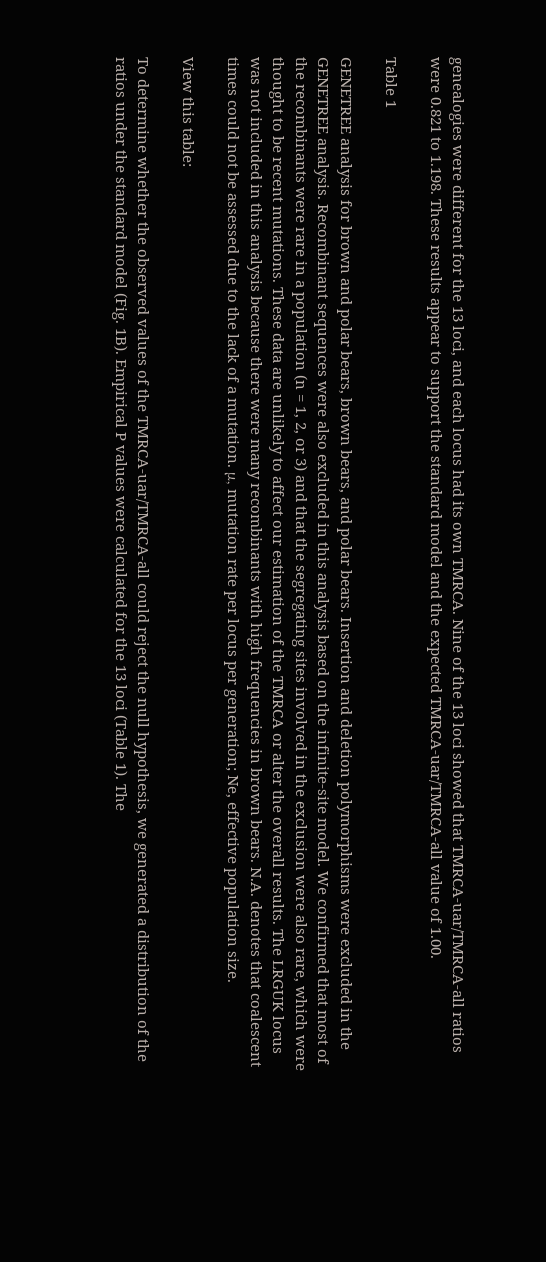genealogies were different for the 13 loci, and each locus had its own TMRCA. Nine of the 13 loci showed that TMRCA-uar/TMRCA-all ratios were 0.821 to 1.198. These results appear to support the standard model and the expected TMRCA-uar/TMRCA-all value of 1.00.

Table 1

GENETREE analysis for brown and polar bears, brown bears, and polar bears. Insertion and deletion polymorphisms were excluded in the GENETREE analysis. Recombinant sequences were also excluded in this analysis based on the infinite-site model. We confirmed that most of the recombinants were rare in a population (n = 1, 2, or 3) and that the segregating sites involved in the exclusion were also rare, which were thought to be recent mutations. These data are unlikely to affect our estimation of the TMRCA or alter the overall results. The LRGUK locus was not included in this analysis because there were many recombinants with high frequencies in brown bears. N.A. denotes that coalescent times could not be assessed due to the lack of a mutation. μ, mutation rate per locus per generation; Ne, effective population size.

View this table:

To determine whether the observed values of the TMRCA-uar/TMRCA-all could reject the null hypothesis, we generated a distribution of the ratios under the standard model (Fig. 1B). Empirical P values were calculated for the 13 loci (Table 1). The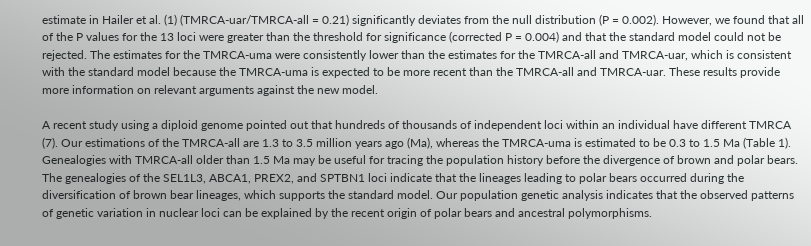estimate in Hailer et al. (1) (TMRCA-uar/TMRCA-all = 0.21) significantly deviates from the null distribution (P = 0.002). However, we found that all of the P values for the 13 loci were greater than the threshold for significance (corrected P = 0.004) and that the standard model could not be rejected. The estimates for the TMRCA-uma were consistently lower than the estimates for the TMRCA-all and TMRCA-uar, which is consistent with the standard model because the TMRCA-uma is expected to be more recent than the TMRCA-all and TMRCA-uar. These results provide more information on relevant arguments against the new model.

A recent study using a diploid genome pointed out that hundreds of thousands of independent loci within an individual have different TMRCA (7). Our estimations of the TMRCA-all are 1.3 to 3.5 million years ago (Ma), whereas the TMRCA-uma is estimated to be 0.3 to 1.5 Ma (Table 1). Genealogies with TMRCA-all older than 1.5 Ma may be useful for tracing the population history before the divergence of brown and polar bears. The genealogies of the SEL1L3, ABCA1, PREX2, and SPTBN1 loci indicate that the lineages leading to polar bears occurred during the diversification of brown bear lineages, which supports the standard model. Our population genetic analysis indicates that the observed patterns of genetic variation in nuclear loci can be explained by the recent origin of polar bears and ancestral polymorphisms.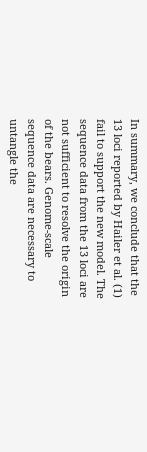In summary, we conclude that the 13 loci reported by Hailer et al. (1) fail to support the new model. The sequence data from the 13 loci are not sufficient to resolve the origin of the bears. Genome-scale sequence data are necessary to untangle the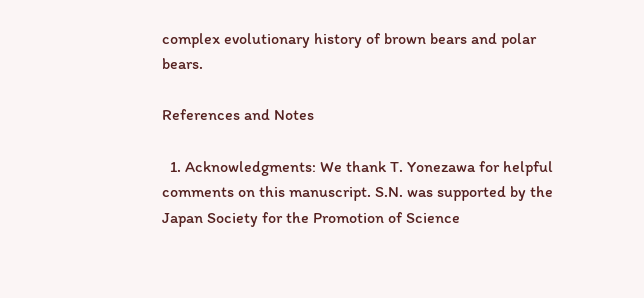complex evolutionary history of brown bears and polar bears.

References and Notes

  1. Acknowledgments: We thank T. Yonezawa for helpful comments on this manuscript. S.N. was supported by the Japan Society for the Promotion of Science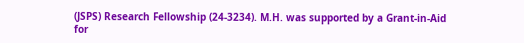(JSPS) Research Fellowship (24-3234). M.H. was supported by a Grant-in-Aid for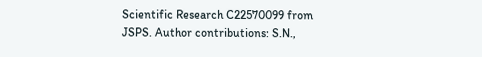Scientific Research C22570099 from JSPS. Author contributions: S.N.,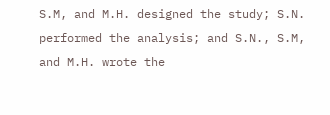S.M, and M.H. designed the study; S.N. performed the analysis; and S.N., S.M, and M.H. wrote the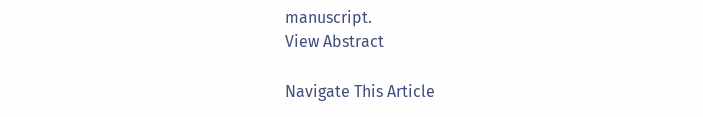manuscript.
View Abstract

Navigate This Article